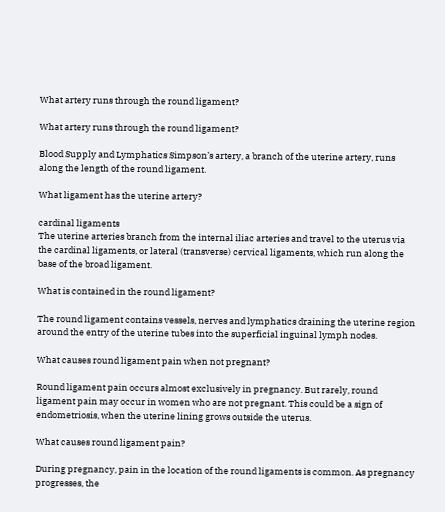What artery runs through the round ligament?

What artery runs through the round ligament?

Blood Supply and Lymphatics Simpson’s artery, a branch of the uterine artery, runs along the length of the round ligament.

What ligament has the uterine artery?

cardinal ligaments
The uterine arteries branch from the internal iliac arteries and travel to the uterus via the cardinal ligaments, or lateral (transverse) cervical ligaments, which run along the base of the broad ligament.

What is contained in the round ligament?

The round ligament contains vessels, nerves and lymphatics draining the uterine region around the entry of the uterine tubes into the superficial inguinal lymph nodes.

What causes round ligament pain when not pregnant?

Round ligament pain occurs almost exclusively in pregnancy. But rarely, round ligament pain may occur in women who are not pregnant. This could be a sign of endometriosis, when the uterine lining grows outside the uterus.

What causes round ligament pain?

During pregnancy, pain in the location of the round ligaments is common. As pregnancy progresses, the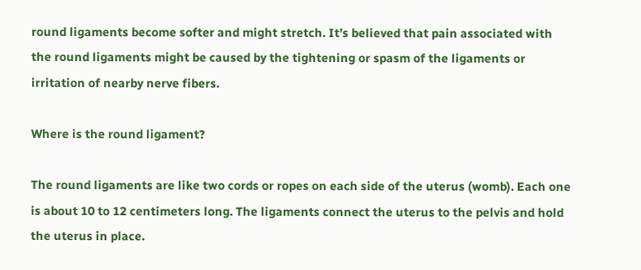round ligaments become softer and might stretch. It’s believed that pain associated with the round ligaments might be caused by the tightening or spasm of the ligaments or irritation of nearby nerve fibers.

Where is the round ligament?

The round ligaments are like two cords or ropes on each side of the uterus (womb). Each one is about 10 to 12 centimeters long. The ligaments connect the uterus to the pelvis and hold the uterus in place.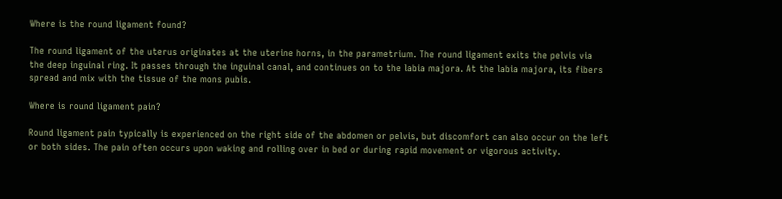Where is the round ligament found?

The round ligament of the uterus originates at the uterine horns, in the parametrium. The round ligament exits the pelvis via the deep inguinal ring. It passes through the inguinal canal, and continues on to the labia majora. At the labia majora, its fibers spread and mix with the tissue of the mons pubis.

Where is round ligament pain?

Round ligament pain typically is experienced on the right side of the abdomen or pelvis, but discomfort can also occur on the left or both sides. The pain often occurs upon waking and rolling over in bed or during rapid movement or vigorous activity.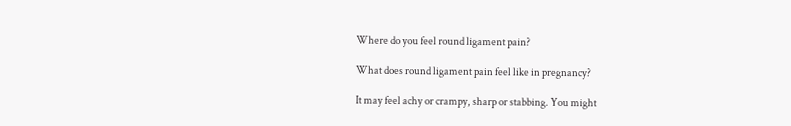Where do you feel round ligament pain?

What does round ligament pain feel like in pregnancy?

It may feel achy or crampy, sharp or stabbing. You might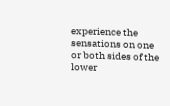experience the sensations on one or both sides of the lower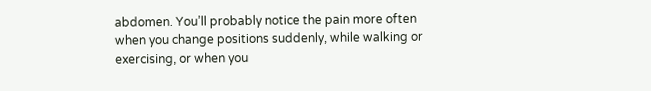abdomen. You’ll probably notice the pain more often when you change positions suddenly, while walking or exercising, or when you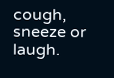cough, sneeze or laugh.